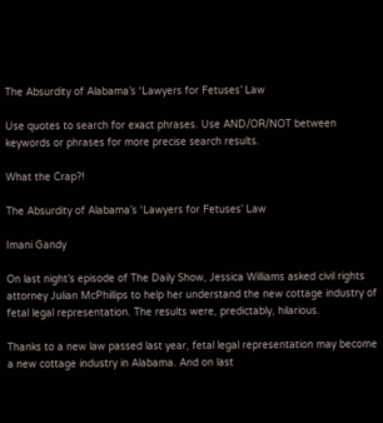The Absurdity of Alabama’s ‘Lawyers for Fetuses’ Law

Use quotes to search for exact phrases. Use AND/OR/NOT between keywords or phrases for more precise search results.

What the Crap?!

The Absurdity of Alabama’s ‘Lawyers for Fetuses’ Law

Imani Gandy

On last night’s episode of The Daily Show, Jessica Williams asked civil rights attorney Julian McPhillips to help her understand the new cottage industry of fetal legal representation. The results were, predictably, hilarious.

Thanks to a new law passed last year, fetal legal representation may become a new cottage industry in Alabama. And on last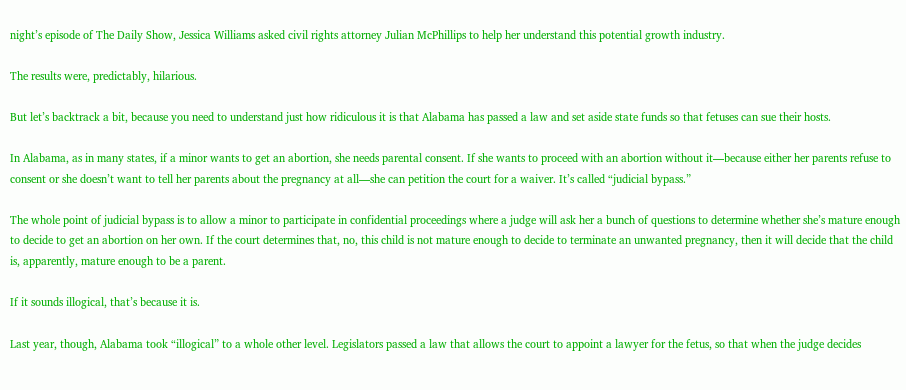night’s episode of The Daily Show, Jessica Williams asked civil rights attorney Julian McPhillips to help her understand this potential growth industry.

The results were, predictably, hilarious.

But let’s backtrack a bit, because you need to understand just how ridiculous it is that Alabama has passed a law and set aside state funds so that fetuses can sue their hosts.

In Alabama, as in many states, if a minor wants to get an abortion, she needs parental consent. If she wants to proceed with an abortion without it—because either her parents refuse to consent or she doesn’t want to tell her parents about the pregnancy at all—she can petition the court for a waiver. It’s called “judicial bypass.”

The whole point of judicial bypass is to allow a minor to participate in confidential proceedings where a judge will ask her a bunch of questions to determine whether she’s mature enough to decide to get an abortion on her own. If the court determines that, no, this child is not mature enough to decide to terminate an unwanted pregnancy, then it will decide that the child is, apparently, mature enough to be a parent.

If it sounds illogical, that’s because it is.

Last year, though, Alabama took “illogical” to a whole other level. Legislators passed a law that allows the court to appoint a lawyer for the fetus, so that when the judge decides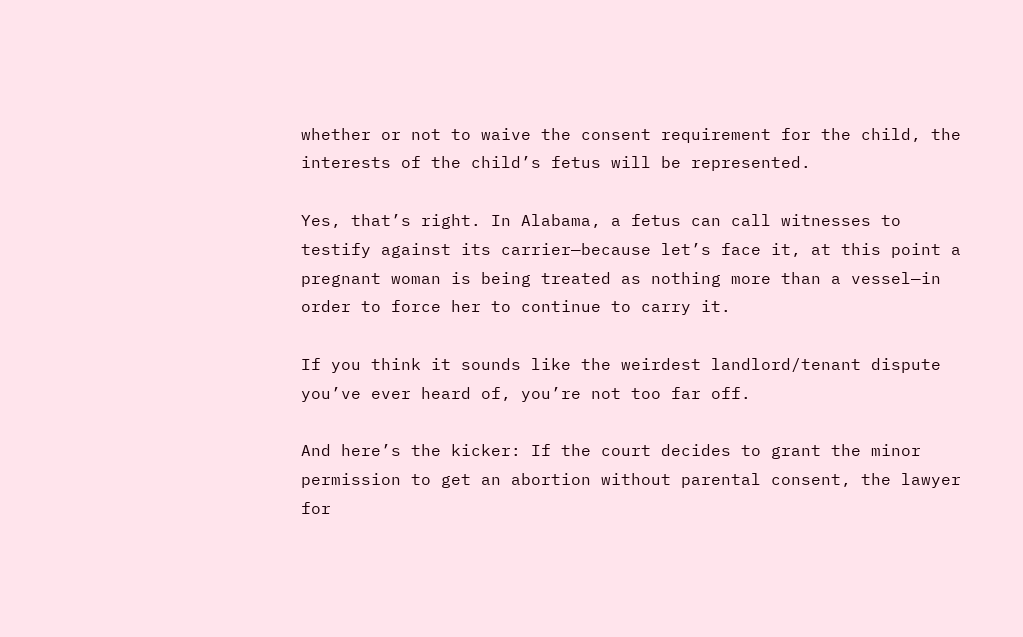whether or not to waive the consent requirement for the child, the interests of the child’s fetus will be represented.

Yes, that’s right. In Alabama, a fetus can call witnesses to testify against its carrier—because let’s face it, at this point a pregnant woman is being treated as nothing more than a vessel—in order to force her to continue to carry it.

If you think it sounds like the weirdest landlord/tenant dispute you’ve ever heard of, you’re not too far off.

And here’s the kicker: If the court decides to grant the minor permission to get an abortion without parental consent, the lawyer for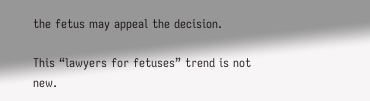the fetus may appeal the decision.

This “lawyers for fetuses” trend is not new.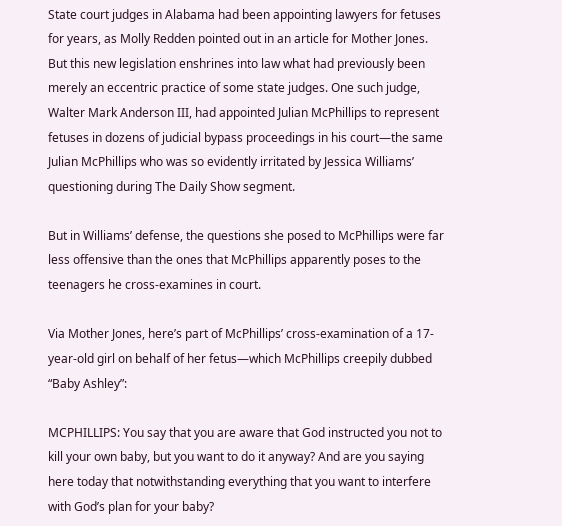State court judges in Alabama had been appointing lawyers for fetuses for years, as Molly Redden pointed out in an article for Mother Jones. But this new legislation enshrines into law what had previously been merely an eccentric practice of some state judges. One such judge, Walter Mark Anderson III, had appointed Julian McPhillips to represent fetuses in dozens of judicial bypass proceedings in his court—the same Julian McPhillips who was so evidently irritated by Jessica Williams’ questioning during The Daily Show segment.

But in Williams’ defense, the questions she posed to McPhillips were far less offensive than the ones that McPhillips apparently poses to the teenagers he cross-examines in court.

Via Mother Jones, here’s part of McPhillips’ cross-examination of a 17-year-old girl on behalf of her fetus—which McPhillips creepily dubbed “Baby Ashley”:

MCPHILLIPS: You say that you are aware that God instructed you not to kill your own baby, but you want to do it anyway? And are you saying here today that notwithstanding everything that you want to interfere with God’s plan for your baby?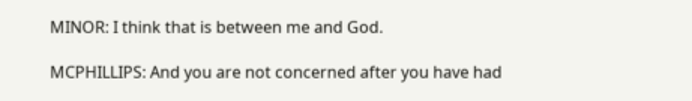MINOR: I think that is between me and God.

MCPHILLIPS: And you are not concerned after you have had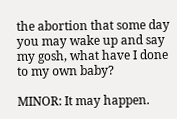the abortion that some day you may wake up and say my gosh, what have I done to my own baby?

MINOR: It may happen.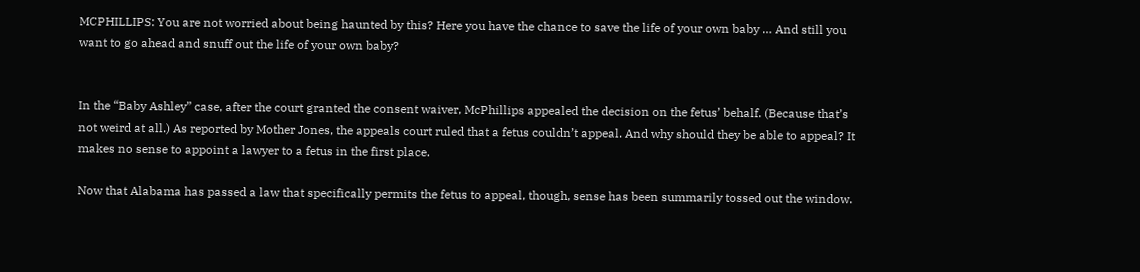MCPHILLIPS: You are not worried about being haunted by this? Here you have the chance to save the life of your own baby … And still you want to go ahead and snuff out the life of your own baby?


In the “Baby Ashley” case, after the court granted the consent waiver, McPhillips appealed the decision on the fetus’ behalf. (Because that’s not weird at all.) As reported by Mother Jones, the appeals court ruled that a fetus couldn’t appeal. And why should they be able to appeal? It makes no sense to appoint a lawyer to a fetus in the first place.

Now that Alabama has passed a law that specifically permits the fetus to appeal, though, sense has been summarily tossed out the window.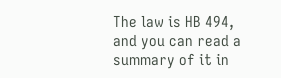The law is HB 494, and you can read a summary of it in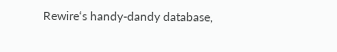Rewire‘s handy-dandy database,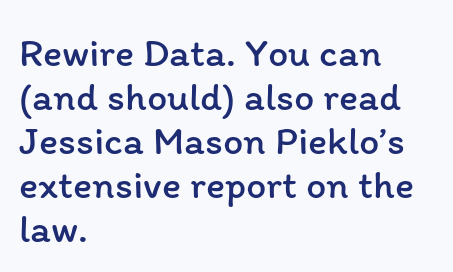Rewire Data. You can (and should) also read Jessica Mason Pieklo’s extensive report on the law.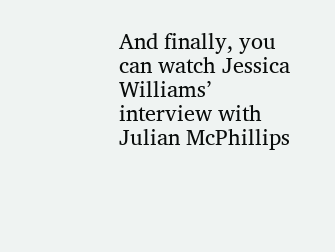And finally, you can watch Jessica Williams’ interview with Julian McPhillips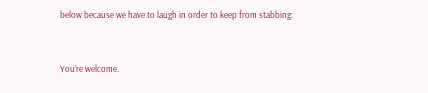below because we have to laugh in order to keep from stabbing:


You’re welcome.